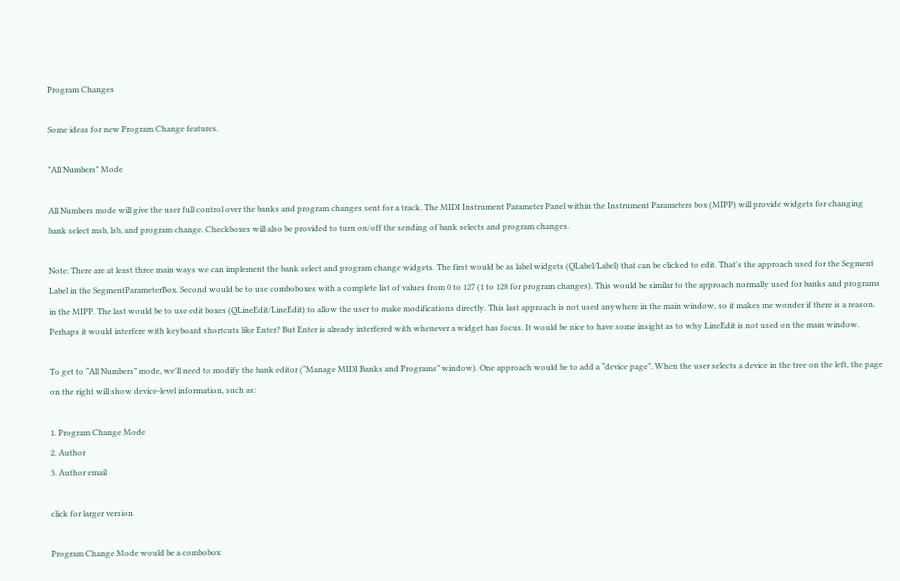Program Changes

Some ideas for new Program Change features.

"All Numbers" Mode

All Numbers mode will give the user full control over the banks and program changes sent for a track. The MIDI Instrument Parameter Panel within the Instrument Parameters box (MIPP) will provide widgets for changing bank select msb, lsb, and program change. Checkboxes will also be provided to turn on/off the sending of bank selects and program changes.

Note: There are at least three main ways we can implement the bank select and program change widgets. The first would be as label widgets (QLabel/Label) that can be clicked to edit. That's the approach used for the Segment Label in the SegmentParameterBox. Second would be to use comboboxes with a complete list of values from 0 to 127 (1 to 128 for program changes). This would be similar to the approach normally used for banks and programs in the MIPP. The last would be to use edit boxes (QLineEdit/LineEdit) to allow the user to make modifications directly. This last approach is not used anywhere in the main window, so it makes me wonder if there is a reason. Perhaps it would interfere with keyboard shortcuts like Enter? But Enter is already interfered with whenever a widget has focus. It would be nice to have some insight as to why LineEdit is not used on the main window.

To get to “All Numbers” mode, we'll need to modify the bank editor (“Manage MIDI Banks and Programs” window). One approach would be to add a “device page”. When the user selects a device in the tree on the left, the page on the right will show device-level information, such as:

1. Program Change Mode
2. Author
3. Author email

click for larger version

Program Change Mode would be a combobox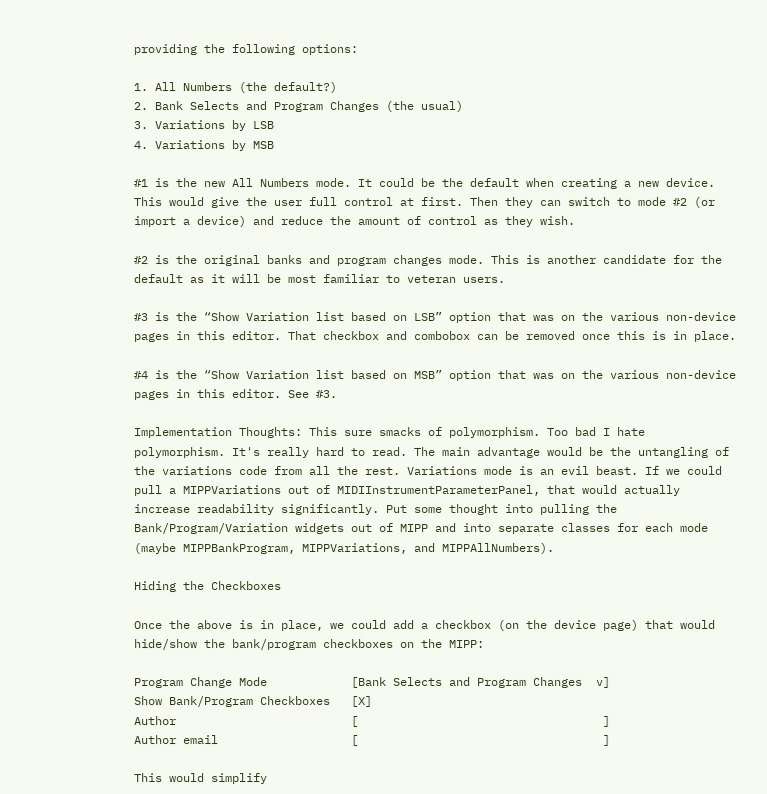providing the following options:

1. All Numbers (the default?)
2. Bank Selects and Program Changes (the usual)
3. Variations by LSB
4. Variations by MSB

#1 is the new All Numbers mode. It could be the default when creating a new device. This would give the user full control at first. Then they can switch to mode #2 (or import a device) and reduce the amount of control as they wish.

#2 is the original banks and program changes mode. This is another candidate for the default as it will be most familiar to veteran users.

#3 is the “Show Variation list based on LSB” option that was on the various non-device pages in this editor. That checkbox and combobox can be removed once this is in place.

#4 is the “Show Variation list based on MSB” option that was on the various non-device pages in this editor. See #3.

Implementation Thoughts: This sure smacks of polymorphism. Too bad I hate polymorphism. It's really hard to read. The main advantage would be the untangling of the variations code from all the rest. Variations mode is an evil beast. If we could pull a MIPPVariations out of MIDIInstrumentParameterPanel, that would actually increase readability significantly. Put some thought into pulling the Bank/Program/Variation widgets out of MIPP and into separate classes for each mode (maybe MIPPBankProgram, MIPPVariations, and MIPPAllNumbers).

Hiding the Checkboxes

Once the above is in place, we could add a checkbox (on the device page) that would hide/show the bank/program checkboxes on the MIPP:

Program Change Mode            [Bank Selects and Program Changes  v]
Show Bank/Program Checkboxes   [X]
Author                         [                                   ]
Author email                   [                                   ]

This would simplify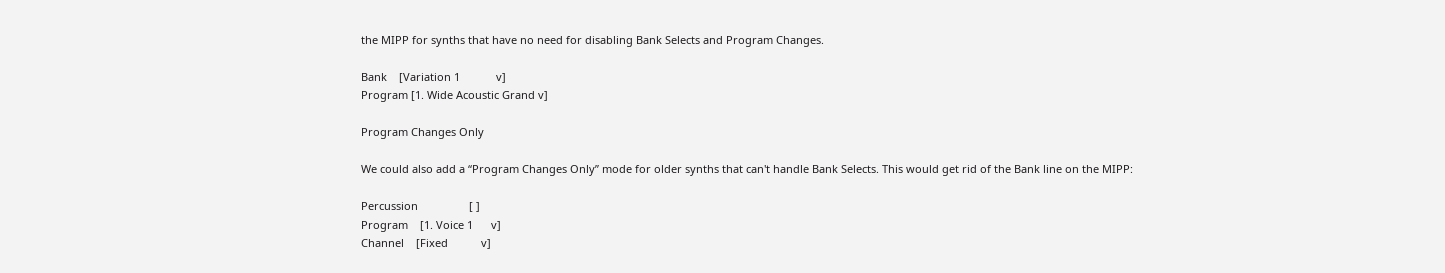the MIPP for synths that have no need for disabling Bank Selects and Program Changes.

Bank    [Variation 1            v]
Program [1. Wide Acoustic Grand v]

Program Changes Only

We could also add a “Program Changes Only” mode for older synths that can't handle Bank Selects. This would get rid of the Bank line on the MIPP:

Percussion                 [ ]
Program    [1. Voice 1      v]
Channel    [Fixed           v]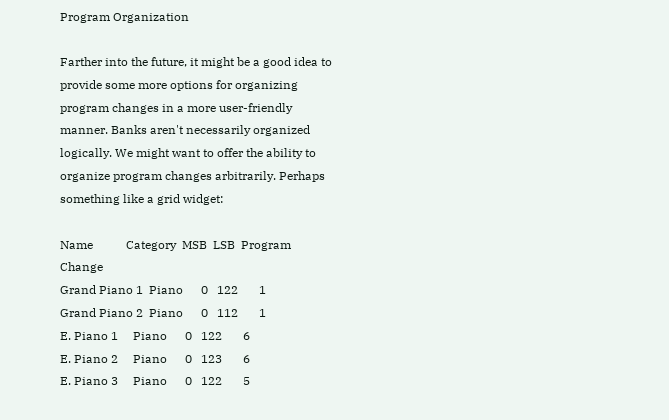Program Organization

Farther into the future, it might be a good idea to provide some more options for organizing program changes in a more user-friendly manner. Banks aren't necessarily organized logically. We might want to offer the ability to organize program changes arbitrarily. Perhaps something like a grid widget:

Name           Category  MSB  LSB  Program Change
Grand Piano 1  Piano      0   122       1
Grand Piano 2  Piano      0   112       1
E. Piano 1     Piano      0   122       6
E. Piano 2     Piano      0   123       6
E. Piano 3     Piano      0   122       5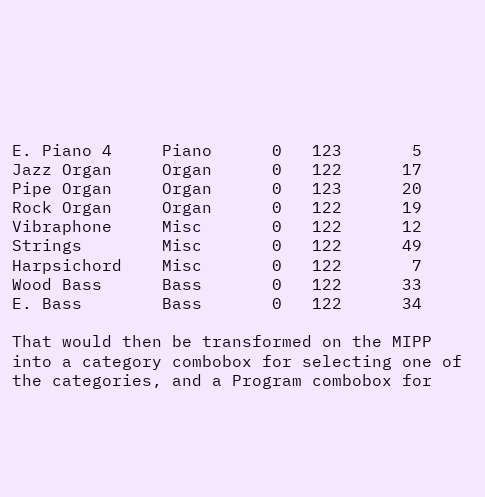E. Piano 4     Piano      0   123       5
Jazz Organ     Organ      0   122      17
Pipe Organ     Organ      0   123      20
Rock Organ     Organ      0   122      19
Vibraphone     Misc       0   122      12
Strings        Misc       0   122      49
Harpsichord    Misc       0   122       7
Wood Bass      Bass       0   122      33
E. Bass        Bass       0   122      34

That would then be transformed on the MIPP into a category combobox for selecting one of the categories, and a Program combobox for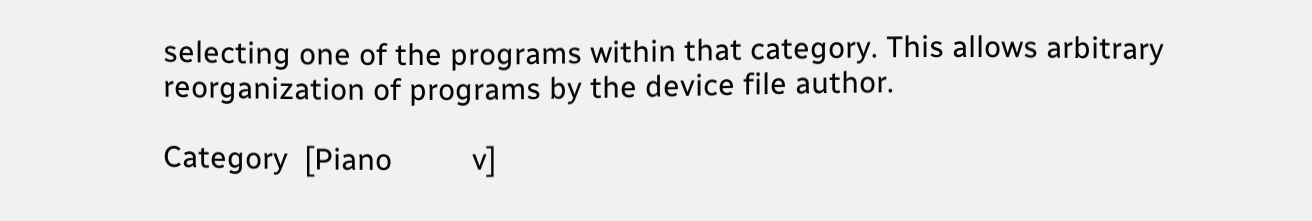selecting one of the programs within that category. This allows arbitrary reorganization of programs by the device file author.

Category  [Piano          v]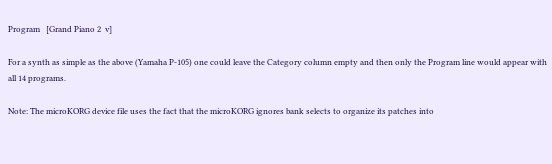Program   [Grand Piano 2  v]

For a synth as simple as the above (Yamaha P-105) one could leave the Category column empty and then only the Program line would appear with all 14 programs.

Note: The microKORG device file uses the fact that the microKORG ignores bank selects to organize its patches into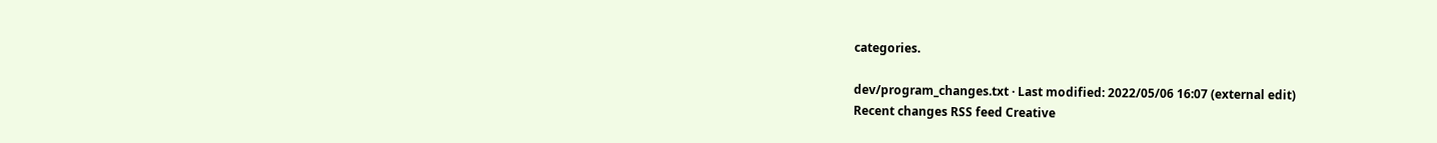categories.

dev/program_changes.txt · Last modified: 2022/05/06 16:07 (external edit)
Recent changes RSS feed Creative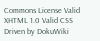Commons License Valid XHTML 1.0 Valid CSS Driven by DokuWiki